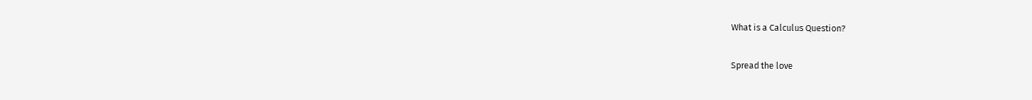What is a Calculus Question?

Spread the love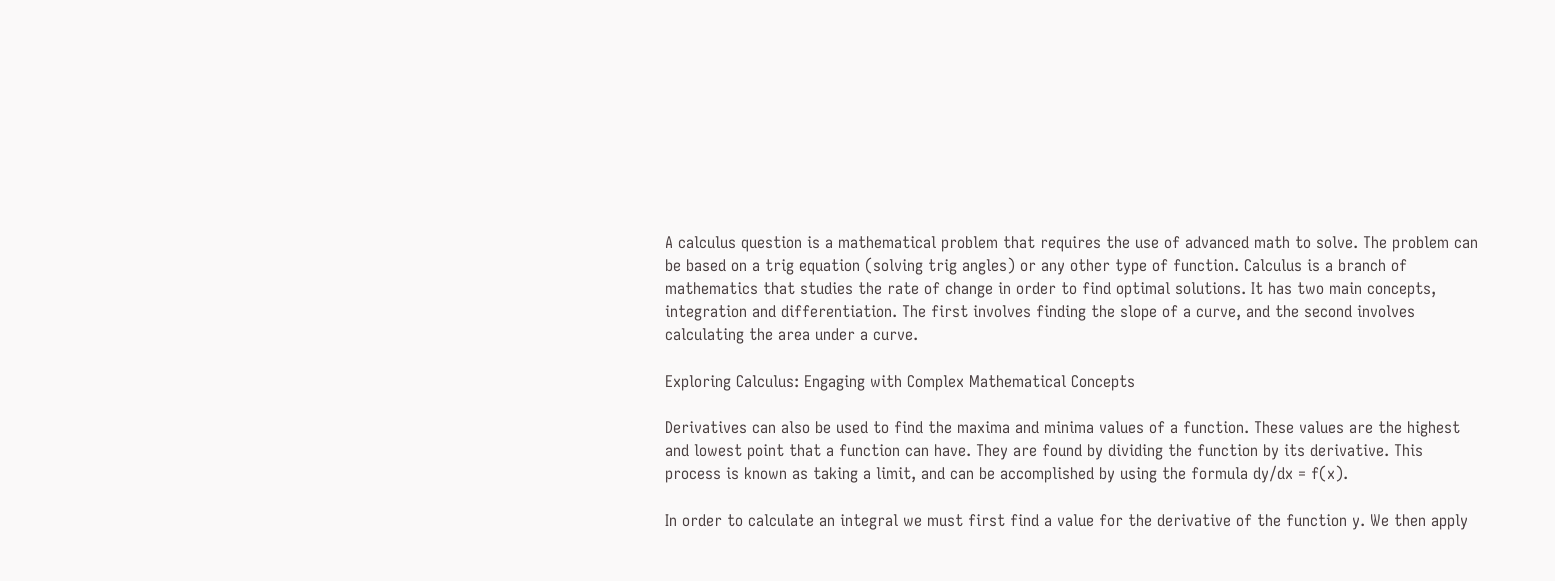A calculus question is a mathematical problem that requires the use of advanced math to solve. The problem can be based on a trig equation (solving trig angles) or any other type of function. Calculus is a branch of mathematics that studies the rate of change in order to find optimal solutions. It has two main concepts, integration and differentiation. The first involves finding the slope of a curve, and the second involves calculating the area under a curve.

Exploring Calculus: Engaging with Complex Mathematical Concepts

Derivatives can also be used to find the maxima and minima values of a function. These values are the highest and lowest point that a function can have. They are found by dividing the function by its derivative. This process is known as taking a limit, and can be accomplished by using the formula dy/dx = f(x).

In order to calculate an integral we must first find a value for the derivative of the function y. We then apply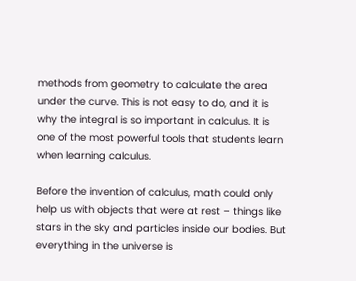methods from geometry to calculate the area under the curve. This is not easy to do, and it is why the integral is so important in calculus. It is one of the most powerful tools that students learn when learning calculus.

Before the invention of calculus, math could only help us with objects that were at rest – things like stars in the sky and particles inside our bodies. But everything in the universe is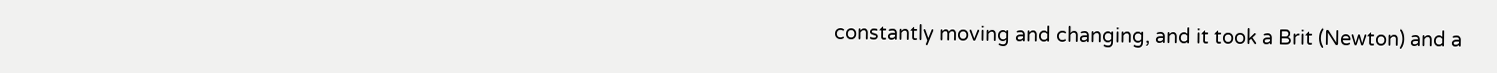constantly moving and changing, and it took a Brit (Newton) and a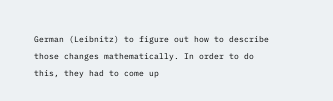German (Leibnitz) to figure out how to describe those changes mathematically. In order to do this, they had to come up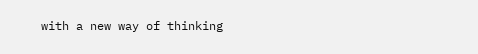with a new way of thinking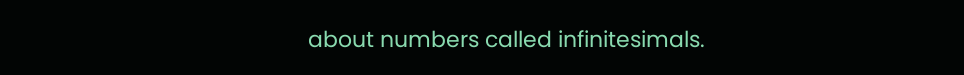about numbers called infinitesimals.